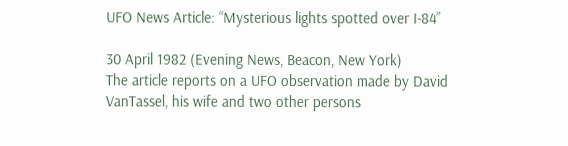UFO News Article: “Mysterious lights spotted over I-84”

30 April 1982 (Evening News, Beacon, New York)
The article reports on a UFO observation made by David
VanTassel, his wife and two other persons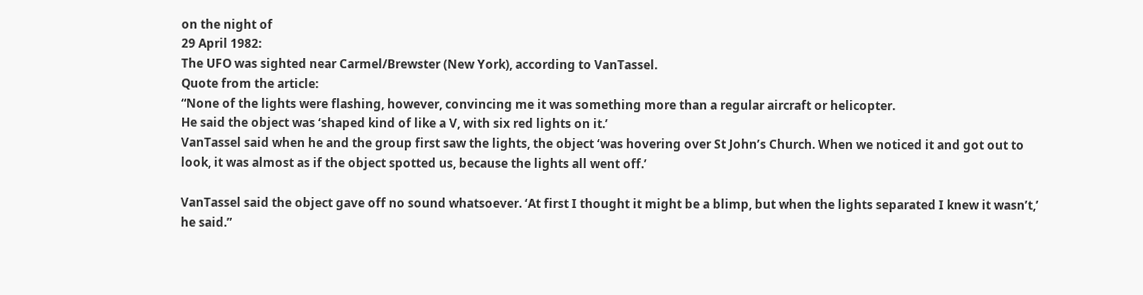on the night of
29 April 1982:
The UFO was sighted near Carmel/Brewster (New York), according to VanTassel.
Quote from the article:
“None of the lights were flashing, however, convincing me it was something more than a regular aircraft or helicopter.
He said the object was ‘shaped kind of like a V, with six red lights on it.’
VanTassel said when he and the group first saw the lights, the object ‘was hovering over St John’s Church. When we noticed it and got out to look, it was almost as if the object spotted us, because the lights all went off.’

VanTassel said the object gave off no sound whatsoever. ‘At first I thought it might be a blimp, but when the lights separated I knew it wasn’t,’ he said.”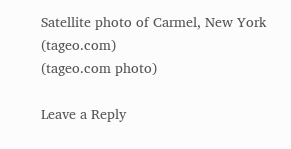Satellite photo of Carmel, New York (tageo.com)
(tageo.com photo)

Leave a Reply